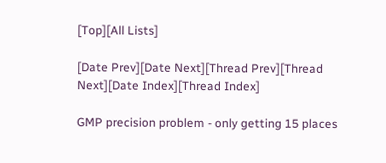[Top][All Lists]

[Date Prev][Date Next][Thread Prev][Thread Next][Date Index][Thread Index]

GMP precision problem - only getting 15 places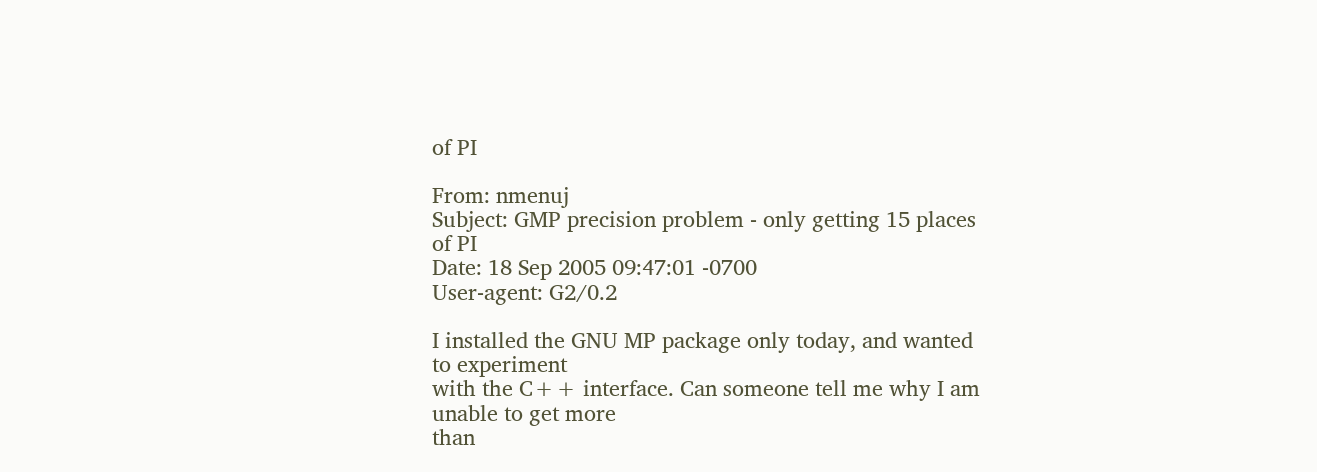of PI

From: nmenuj
Subject: GMP precision problem - only getting 15 places of PI
Date: 18 Sep 2005 09:47:01 -0700
User-agent: G2/0.2

I installed the GNU MP package only today, and wanted to experiment
with the C++ interface. Can someone tell me why I am unable to get more
than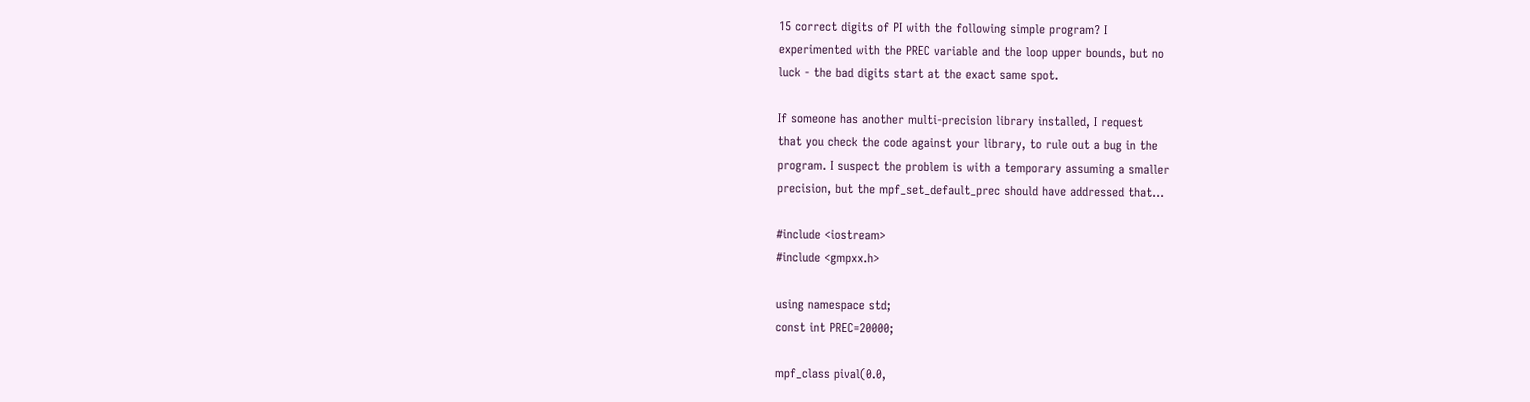15 correct digits of PI with the following simple program? I
experimented with the PREC variable and the loop upper bounds, but no
luck - the bad digits start at the exact same spot.

If someone has another multi-precision library installed, I request
that you check the code against your library, to rule out a bug in the
program. I suspect the problem is with a temporary assuming a smaller
precision, but the mpf_set_default_prec should have addressed that...

#include <iostream>
#include <gmpxx.h>

using namespace std;
const int PREC=20000;

mpf_class pival(0.0,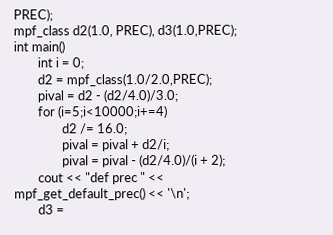PREC);
mpf_class d2(1.0, PREC), d3(1.0,PREC);
int main()
        int i = 0;
        d2 = mpf_class(1.0/2.0,PREC);
        pival = d2 - (d2/4.0)/3.0;
        for (i=5;i<10000;i+=4)
                d2 /= 16.0;
                pival = pival + d2/i;
                pival = pival - (d2/4.0)/(i + 2);
        cout << "def prec " << mpf_get_default_prec() << '\n';
        d3 =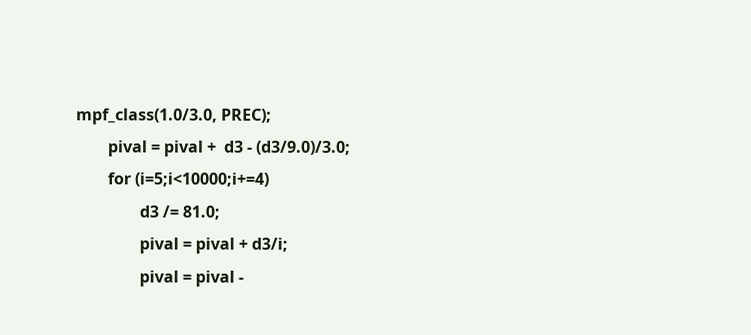mpf_class(1.0/3.0, PREC);
        pival = pival +  d3 - (d3/9.0)/3.0;
        for (i=5;i<10000;i+=4)
                d3 /= 81.0;
                pival = pival + d3/i;
                pival = pival -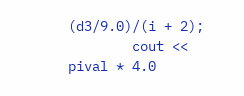(d3/9.0)/(i + 2);
        cout << pival * 4.0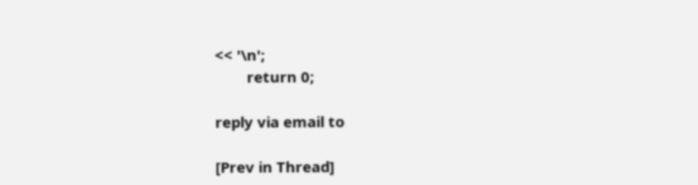<< '\n';
        return 0;

reply via email to

[Prev in Thread]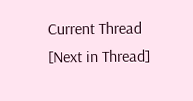Current Thread [Next in Thread]